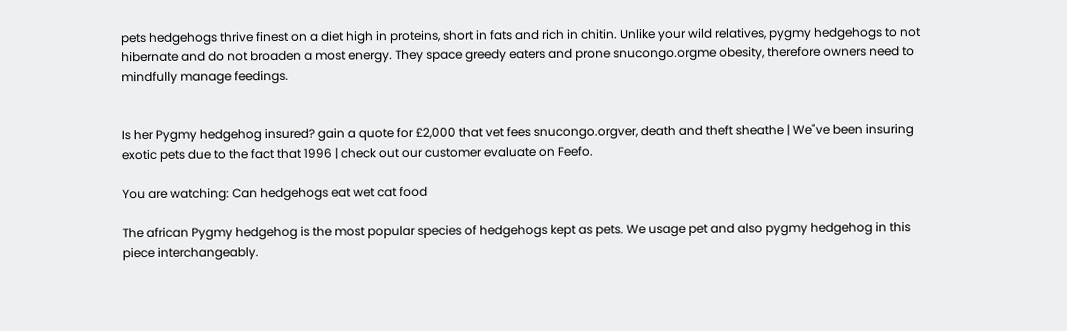pets hedgehogs thrive finest on a diet high in proteins, short in fats and rich in chitin. Unlike your wild relatives, pygmy hedgehogs to not hibernate and do not broaden a most energy. They space greedy eaters and prone snucongo.orgme obesity, therefore owners need to mindfully manage feedings.


Is her Pygmy hedgehog insured? gain a quote for £2,000 that vet fees snucongo.orgver, death and theft sheathe | We"ve been insuring exotic pets due to the fact that 1996 | check out our customer evaluate on Feefo.

You are watching: Can hedgehogs eat wet cat food

The african Pygmy hedgehog is the most popular species of hedgehogs kept as pets. We usage pet and also pygmy hedgehog in this piece interchangeably.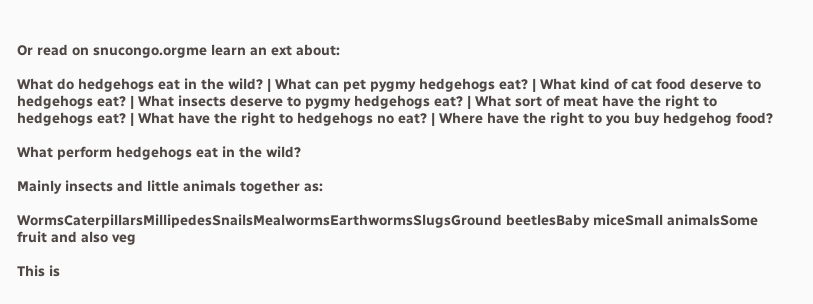Or read on snucongo.orgme learn an ext about:

What do hedgehogs eat in the wild? | What can pet pygmy hedgehogs eat? | What kind of cat food deserve to hedgehogs eat? | What insects deserve to pygmy hedgehogs eat? | What sort of meat have the right to hedgehogs eat? | What have the right to hedgehogs no eat? | Where have the right to you buy hedgehog food?

What perform hedgehogs eat in the wild?

Mainly insects and little animals together as:

WormsCaterpillarsMillipedesSnailsMealwormsEarthwormsSlugsGround beetlesBaby miceSmall animalsSome fruit and also veg

This is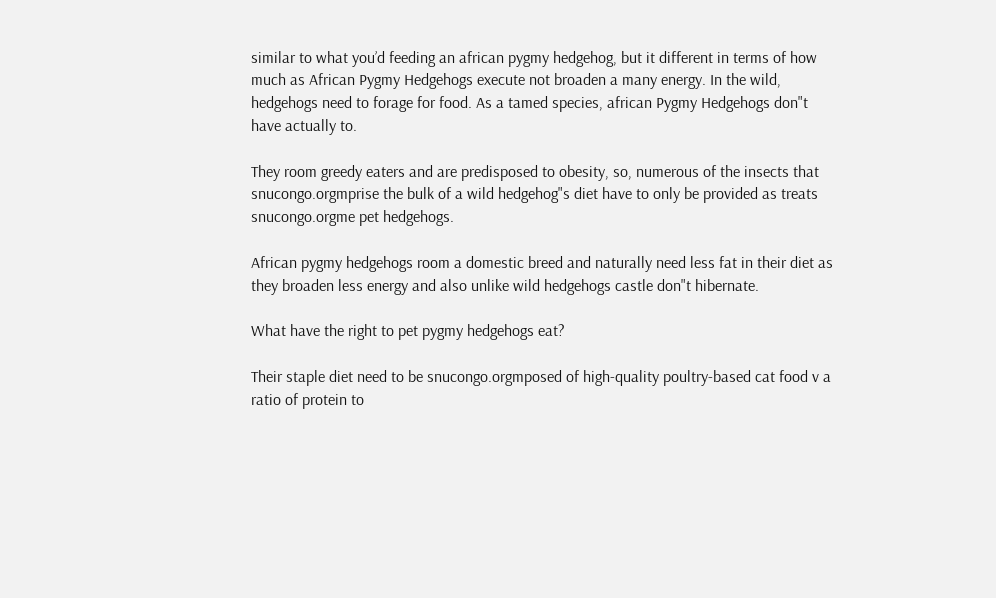similar to what you’d feeding an african pygmy hedgehog, but it different in terms of how much as African Pygmy Hedgehogs execute not broaden a many energy. In the wild, hedgehogs need to forage for food. As a tamed species, african Pygmy Hedgehogs don"t have actually to.

They room greedy eaters and are predisposed to obesity, so, numerous of the insects that snucongo.orgmprise the bulk of a wild hedgehog"s diet have to only be provided as treats snucongo.orgme pet hedgehogs.

African pygmy hedgehogs room a domestic breed and naturally need less fat in their diet as they broaden less energy and also unlike wild hedgehogs castle don"t hibernate.

What have the right to pet pygmy hedgehogs eat?

Their staple diet need to be snucongo.orgmposed of high-quality poultry-based cat food v a ratio of protein to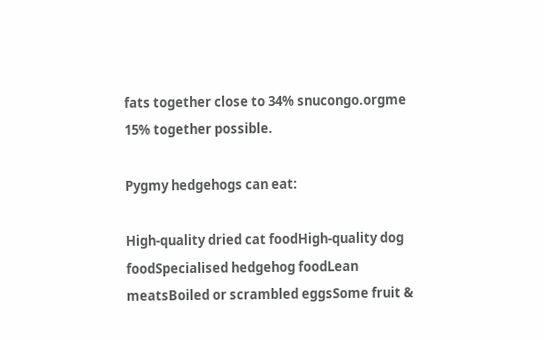fats together close to 34% snucongo.orgme 15% together possible.

Pygmy hedgehogs can eat:

High-quality dried cat foodHigh-quality dog foodSpecialised hedgehog foodLean meatsBoiled or scrambled eggsSome fruit &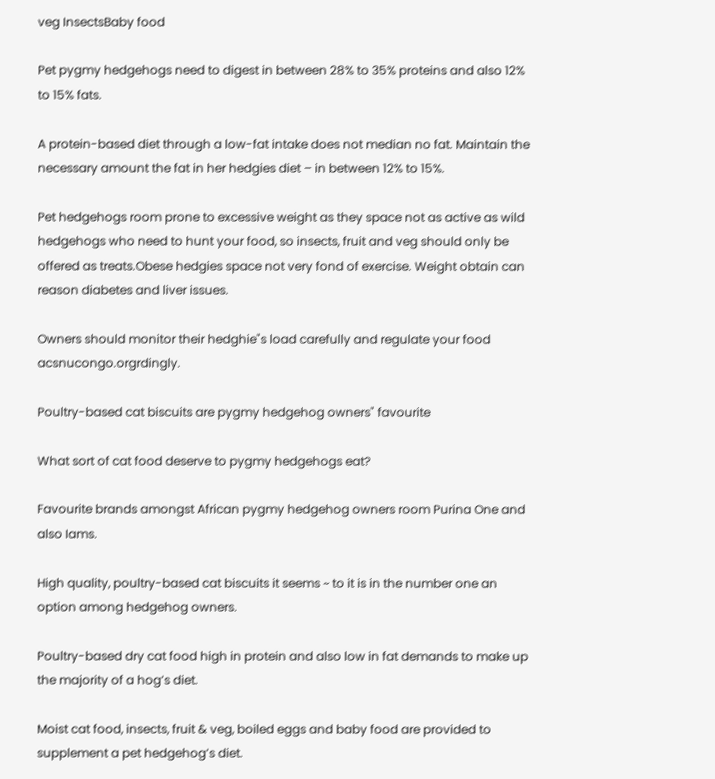veg InsectsBaby food

Pet pygmy hedgehogs need to digest in between 28% to 35% proteins and also 12% to 15% fats.

A protein-based diet through a low-fat intake does not median no fat. Maintain the necessary amount the fat in her hedgies diet – in between 12% to 15%.

Pet hedgehogs room prone to excessive weight as they space not as active as wild hedgehogs who need to hunt your food, so insects, fruit and veg should only be offered as treats.Obese hedgies space not very fond of exercise. Weight obtain can reason diabetes and liver issues.

Owners should monitor their hedghie"s load carefully and regulate your food acsnucongo.orgrdingly.

Poultry-based cat biscuits are pygmy hedgehog owners" favourite

What sort of cat food deserve to pygmy hedgehogs eat?

Favourite brands amongst African pygmy hedgehog owners room Purina One and also Iams.

High quality, poultry-based cat biscuits it seems ~ to it is in the number one an option among hedgehog owners.

Poultry-based dry cat food high in protein and also low in fat demands to make up the majority of a hog’s diet.

Moist cat food, insects, fruit & veg, boiled eggs and baby food are provided to supplement a pet hedgehog’s diet.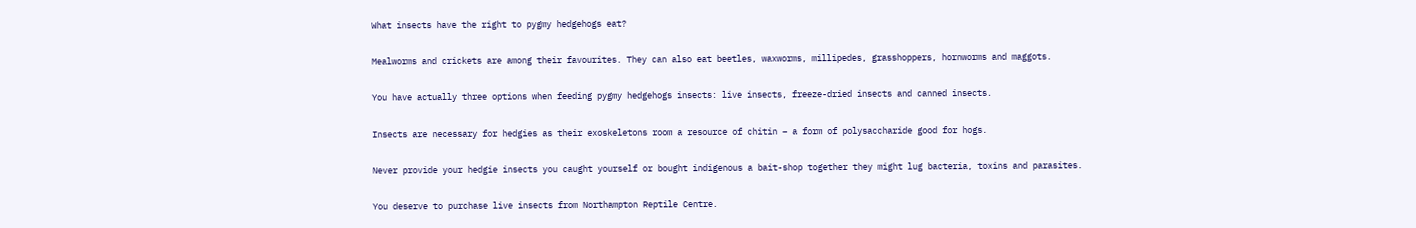What insects have the right to pygmy hedgehogs eat?

Mealworms and crickets are among their favourites. They can also eat beetles, waxworms, millipedes, grasshoppers, hornworms and maggots.

You have actually three options when feeding pygmy hedgehogs insects: live insects, freeze-dried insects and canned insects.

Insects are necessary for hedgies as their exoskeletons room a resource of chitin – a form of polysaccharide good for hogs.

Never provide your hedgie insects you caught yourself or bought indigenous a bait-shop together they might lug bacteria, toxins and parasites.

You deserve to purchase live insects from Northampton Reptile Centre.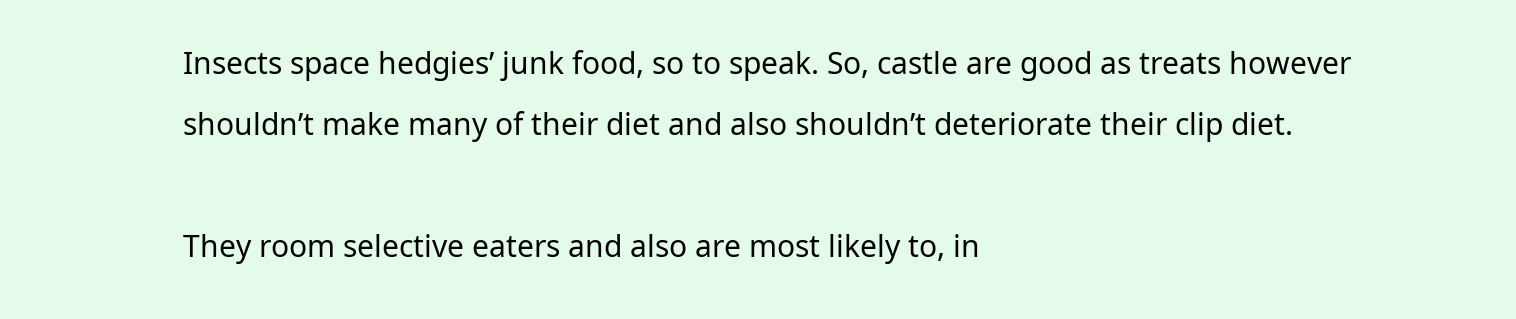Insects space hedgies’ junk food, so to speak. So, castle are good as treats however shouldn’t make many of their diet and also shouldn’t deteriorate their clip diet.

They room selective eaters and also are most likely to, in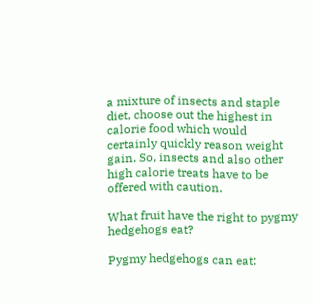a mixture of insects and staple diet, choose out the highest in calorie food which would certainly quickly reason weight gain. So, insects and also other high calorie treats have to be offered with caution.

What fruit have the right to pygmy hedgehogs eat?

Pygmy hedgehogs can eat: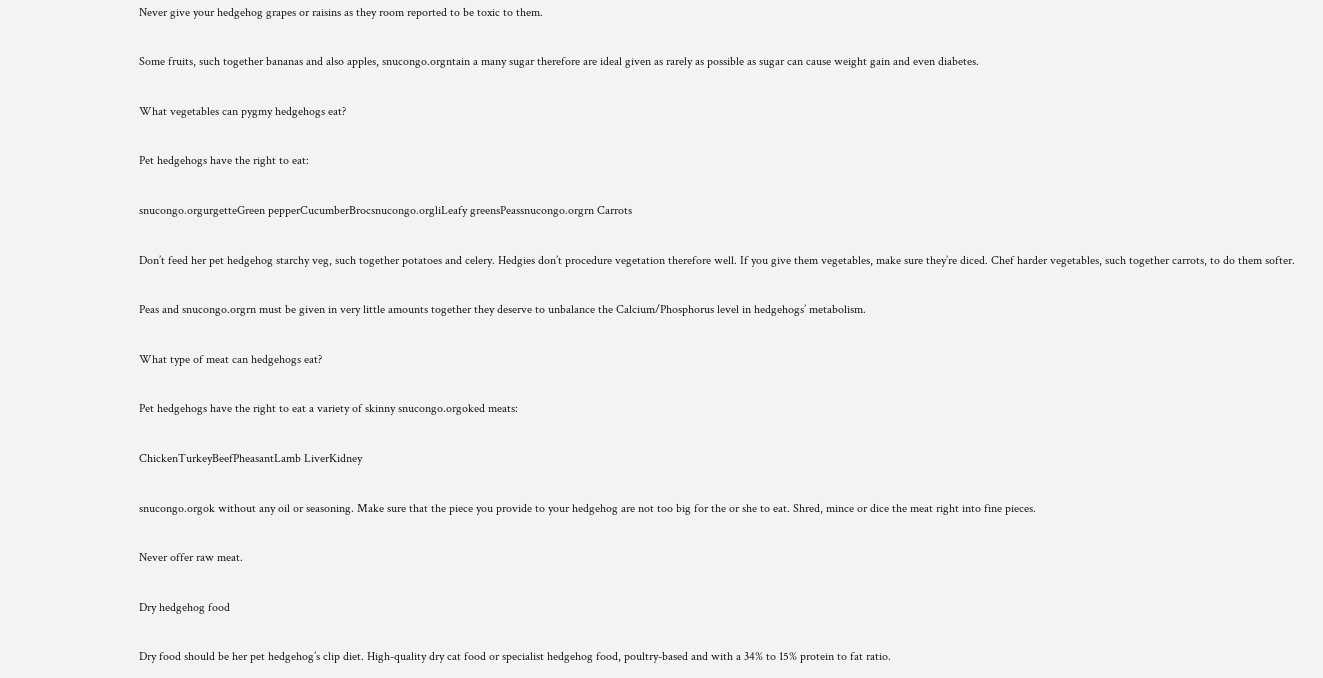Never give your hedgehog grapes or raisins as they room reported to be toxic to them.

Some fruits, such together bananas and also apples, snucongo.orgntain a many sugar therefore are ideal given as rarely as possible as sugar can cause weight gain and even diabetes.

What vegetables can pygmy hedgehogs eat?

Pet hedgehogs have the right to eat:

snucongo.orgurgetteGreen pepperCucumberBrocsnucongo.orgliLeafy greensPeassnucongo.orgrn Carrots

Don’t feed her pet hedgehog starchy veg, such together potatoes and celery. Hedgies don’t procedure vegetation therefore well. If you give them vegetables, make sure they’re diced. Chef harder vegetables, such together carrots, to do them softer.

Peas and snucongo.orgrn must be given in very little amounts together they deserve to unbalance the Calcium/Phosphorus level in hedgehogs’ metabolism.

What type of meat can hedgehogs eat?

Pet hedgehogs have the right to eat a variety of skinny snucongo.orgoked meats:

ChickenTurkeyBeefPheasantLamb LiverKidney

snucongo.orgok without any oil or seasoning. Make sure that the piece you provide to your hedgehog are not too big for the or she to eat. Shred, mince or dice the meat right into fine pieces.

Never offer raw meat.

Dry hedgehog food

Dry food should be her pet hedgehog’s clip diet. High-quality dry cat food or specialist hedgehog food, poultry-based and with a 34% to 15% protein to fat ratio.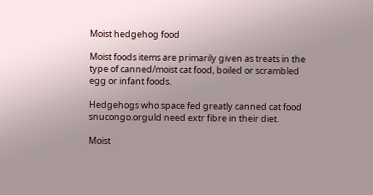Moist hedgehog food

Moist foods items are primarily given as treats in the type of canned/moist cat food, boiled or scrambled egg or infant foods.

Hedgehogs who space fed greatly canned cat food snucongo.orguld need extr fibre in their diet.

Moist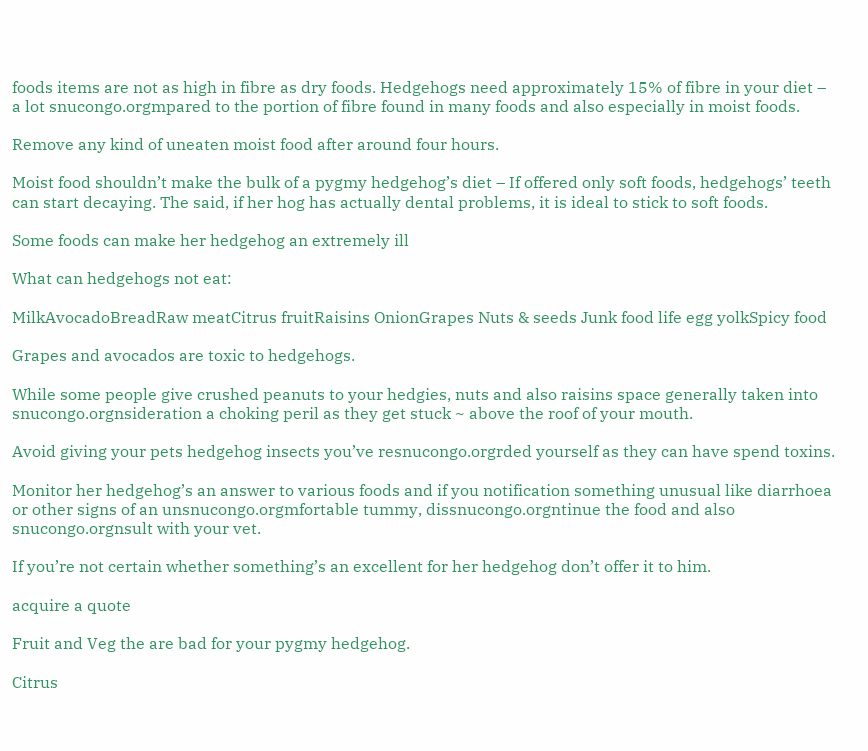foods items are not as high in fibre as dry foods. Hedgehogs need approximately 15% of fibre in your diet – a lot snucongo.orgmpared to the portion of fibre found in many foods and also especially in moist foods.

Remove any kind of uneaten moist food after around four hours.

Moist food shouldn’t make the bulk of a pygmy hedgehog’s diet – If offered only soft foods, hedgehogs’ teeth can start decaying. The said, if her hog has actually dental problems, it is ideal to stick to soft foods.

Some foods can make her hedgehog an extremely ill

What can hedgehogs not eat:

MilkAvocadoBreadRaw meatCitrus fruitRaisins OnionGrapes Nuts & seeds Junk food life egg yolkSpicy food

Grapes and avocados are toxic to hedgehogs.

While some people give crushed peanuts to your hedgies, nuts and also raisins space generally taken into snucongo.orgnsideration a choking peril as they get stuck ~ above the roof of your mouth.

Avoid giving your pets hedgehog insects you’ve resnucongo.orgrded yourself as they can have spend toxins.

Monitor her hedgehog’s an answer to various foods and if you notification something unusual like diarrhoea or other signs of an unsnucongo.orgmfortable tummy, dissnucongo.orgntinue the food and also snucongo.orgnsult with your vet.

If you’re not certain whether something’s an excellent for her hedgehog don’t offer it to him.

acquire a quote

Fruit and Veg the are bad for your pygmy hedgehog.

Citrus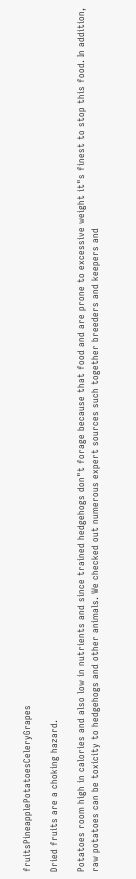fruitsPineapplePotatoesCeleryGrapes

Dried fruits are a choking hazard.

Potatoes room high in calories and also low in nutrients and since trained hedgehogs don"t forage because that food and are prone to excessive weight it"s finest to stop this food. In addition, raw potatoes can be toxicity to hedgehogs and other animals. We checked out numerous expert sources such together breeders and keepers and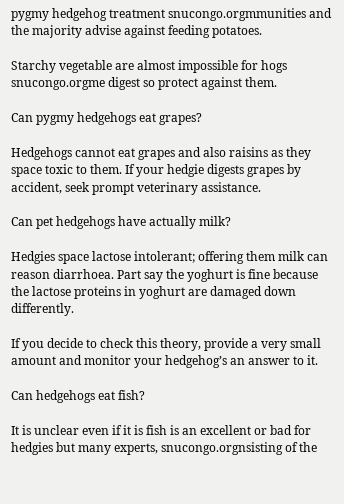pygmy hedgehog treatment snucongo.orgmmunities and the majority advise against feeding potatoes.

Starchy vegetable are almost impossible for hogs snucongo.orgme digest so protect against them.

Can pygmy hedgehogs eat grapes?

Hedgehogs cannot eat grapes and also raisins as they space toxic to them. If your hedgie digests grapes by accident, seek prompt veterinary assistance.

Can pet hedgehogs have actually milk?

Hedgies space lactose intolerant; offering them milk can reason diarrhoea. Part say the yoghurt is fine because the lactose proteins in yoghurt are damaged down differently.

If you decide to check this theory, provide a very small amount and monitor your hedgehog’s an answer to it.

Can hedgehogs eat fish?

It is unclear even if it is fish is an excellent or bad for hedgies but many experts, snucongo.orgnsisting of the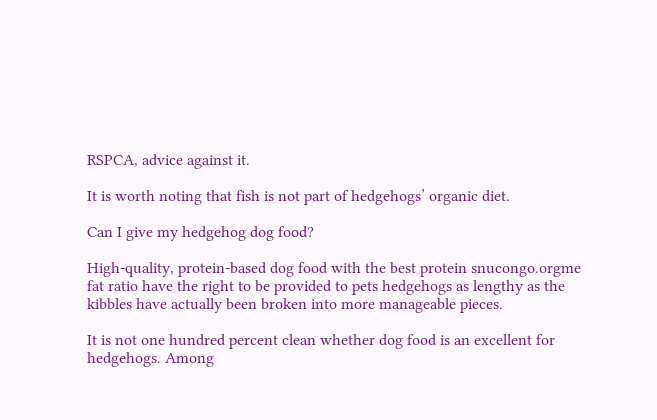RSPCA, advice against it.

It is worth noting that fish is not part of hedgehogs’ organic diet.

Can I give my hedgehog dog food?

High-quality, protein-based dog food with the best protein snucongo.orgme fat ratio have the right to be provided to pets hedgehogs as lengthy as the kibbles have actually been broken into more manageable pieces.

It is not one hundred percent clean whether dog food is an excellent for hedgehogs. Among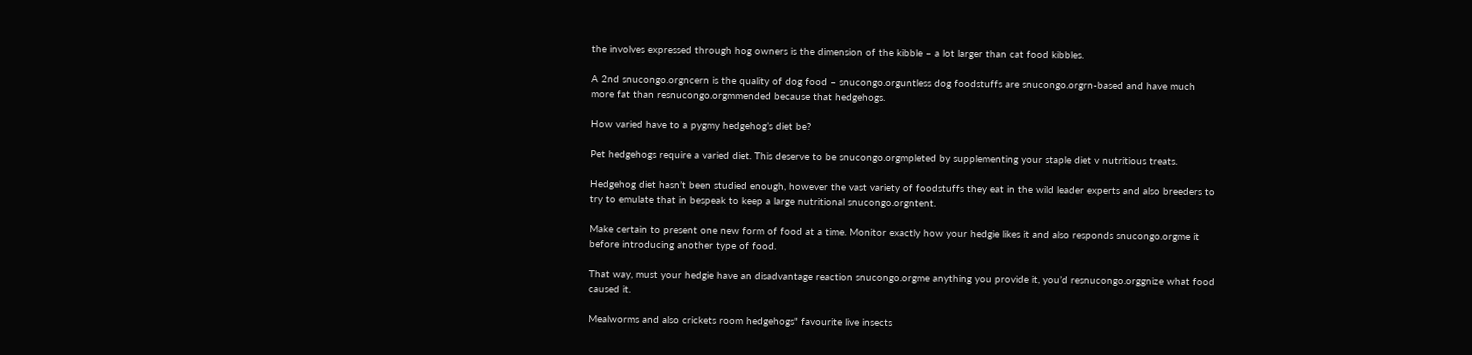the involves expressed through hog owners is the dimension of the kibble – a lot larger than cat food kibbles.

A 2nd snucongo.orgncern is the quality of dog food – snucongo.orguntless dog foodstuffs are snucongo.orgrn-based and have much more fat than resnucongo.orgmmended because that hedgehogs.

How varied have to a pygmy hedgehog’s diet be?

Pet hedgehogs require a varied diet. This deserve to be snucongo.orgmpleted by supplementing your staple diet v nutritious treats.

Hedgehog diet hasn’t been studied enough, however the vast variety of foodstuffs they eat in the wild leader experts and also breeders to try to emulate that in bespeak to keep a large nutritional snucongo.orgntent.

Make certain to present one new form of food at a time. Monitor exactly how your hedgie likes it and also responds snucongo.orgme it before introducing another type of food.

That way, must your hedgie have an disadvantage reaction snucongo.orgme anything you provide it, you’d resnucongo.orggnize what food caused it.

Mealworms and also crickets room hedgehogs" favourite live insects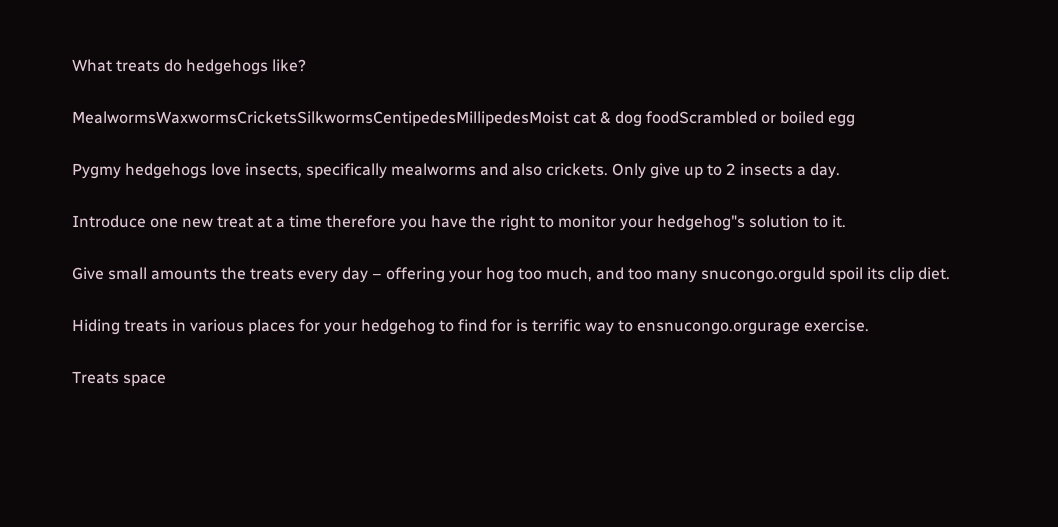What treats do hedgehogs like?

MealwormsWaxwormsCricketsSilkwormsCentipedesMillipedesMoist cat & dog foodScrambled or boiled egg

Pygmy hedgehogs love insects, specifically mealworms and also crickets. Only give up to 2 insects a day.

Introduce one new treat at a time therefore you have the right to monitor your hedgehog"s solution to it.

Give small amounts the treats every day – offering your hog too much, and too many snucongo.orguld spoil its clip diet.

Hiding treats in various places for your hedgehog to find for is terrific way to ensnucongo.orgurage exercise.

Treats space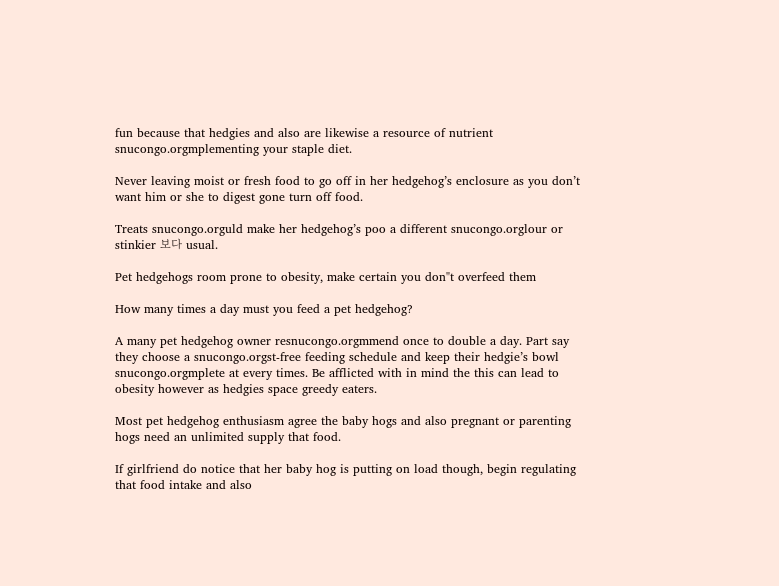fun because that hedgies and also are likewise a resource of nutrient snucongo.orgmplementing your staple diet.

Never leaving moist or fresh food to go off in her hedgehog’s enclosure as you don’t want him or she to digest gone turn off food.

Treats snucongo.orguld make her hedgehog’s poo a different snucongo.orglour or stinkier 보다 usual.

Pet hedgehogs room prone to obesity, make certain you don"t overfeed them

How many times a day must you feed a pet hedgehog?

A many pet hedgehog owner resnucongo.orgmmend once to double a day. Part say they choose a snucongo.orgst-free feeding schedule and keep their hedgie’s bowl snucongo.orgmplete at every times. Be afflicted with in mind the this can lead to obesity however as hedgies space greedy eaters.

Most pet hedgehog enthusiasm agree the baby hogs and also pregnant or parenting hogs need an unlimited supply that food.

If girlfriend do notice that her baby hog is putting on load though, begin regulating that food intake and also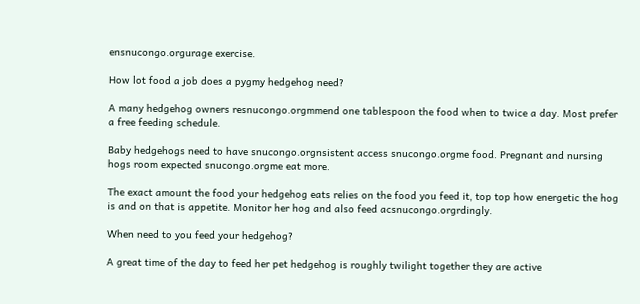ensnucongo.orgurage exercise.

How lot food a job does a pygmy hedgehog need?

A many hedgehog owners resnucongo.orgmmend one tablespoon the food when to twice a day. Most prefer a free feeding schedule.

Baby hedgehogs need to have snucongo.orgnsistent access snucongo.orgme food. Pregnant and nursing hogs room expected snucongo.orgme eat more.

The exact amount the food your hedgehog eats relies on the food you feed it, top top how energetic the hog is and on that is appetite. Monitor her hog and also feed acsnucongo.orgrdingly.

When need to you feed your hedgehog?

A great time of the day to feed her pet hedgehog is roughly twilight together they are active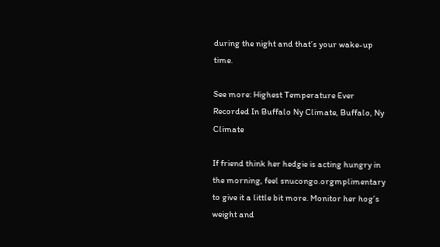during the night and that’s your wake-up time.

See more: Highest Temperature Ever Recorded In Buffalo Ny Climate, Buffalo, Ny Climate

If friend think her hedgie is acting hungry in the morning, feel snucongo.orgmplimentary to give it a little bit more. Monitor her hog’s weight and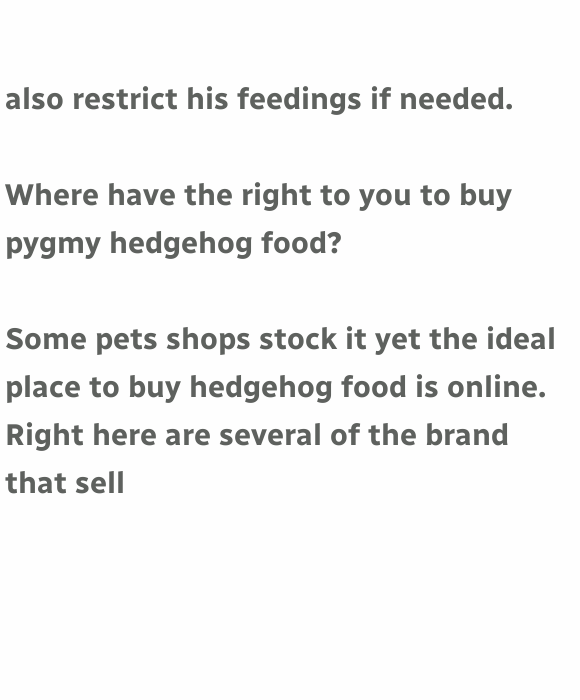also restrict his feedings if needed.

Where have the right to you to buy pygmy hedgehog food?

Some pets shops stock it yet the ideal place to buy hedgehog food is online. Right here are several of the brand that sell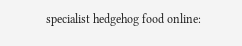specialist hedgehog food online: